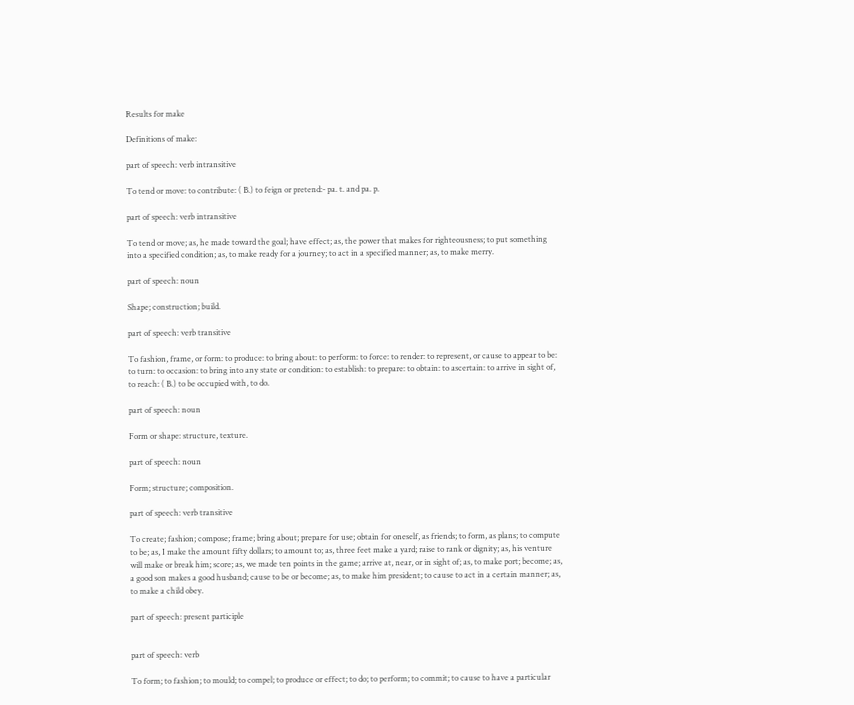Results for make

Definitions of make:

part of speech: verb intransitive

To tend or move: to contribute: ( B.) to feign or pretend:- pa. t. and pa. p.

part of speech: verb intransitive

To tend or move; as, he made toward the goal; have effect; as, the power that makes for righteousness; to put something into a specified condition; as, to make ready for a journey; to act in a specified manner; as, to make merry.

part of speech: noun

Shape; construction; build.

part of speech: verb transitive

To fashion, frame, or form: to produce: to bring about: to perform: to force: to render: to represent, or cause to appear to be: to turn: to occasion: to bring into any state or condition: to establish: to prepare: to obtain: to ascertain: to arrive in sight of, to reach: ( B.) to be occupied with, to do.

part of speech: noun

Form or shape: structure, texture.

part of speech: noun

Form; structure; composition.

part of speech: verb transitive

To create; fashion; compose; frame; bring about; prepare for use; obtain for oneself, as friends; to form, as plans; to compute to be; as, I make the amount fifty dollars; to amount to; as, three feet make a yard; raise to rank or dignity; as, his venture will make or break him; score; as, we made ten points in the game; arrive at, near, or in sight of; as, to make port; become; as, a good son makes a good husband; cause to be or become; as, to make him president; to cause to act in a certain manner; as, to make a child obey.

part of speech: present participle


part of speech: verb

To form; to fashion; to mould; to compel; to produce or effect; to do; to perform; to commit; to cause to have a particular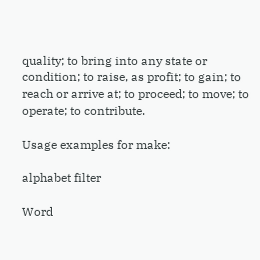quality; to bring into any state or condition; to raise, as profit; to gain; to reach or arrive at; to proceed; to move; to operate; to contribute.

Usage examples for make:

alphabet filter

Word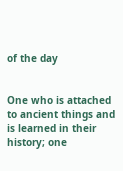of the day


One who is attached to ancient things and is learned in their history; one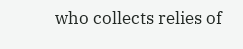who collects relies of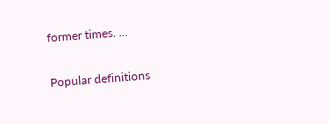former times. ...

Popular definitions